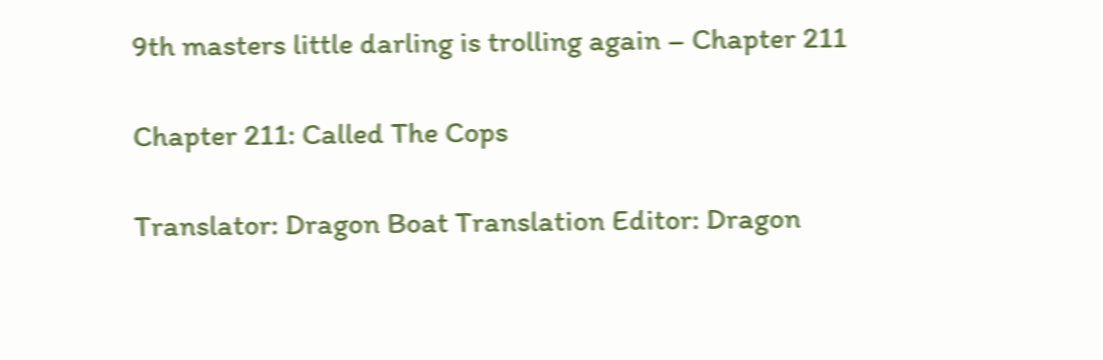9th masters little darling is trolling again – Chapter 211

Chapter 211: Called The Cops

Translator: Dragon Boat Translation Editor: Dragon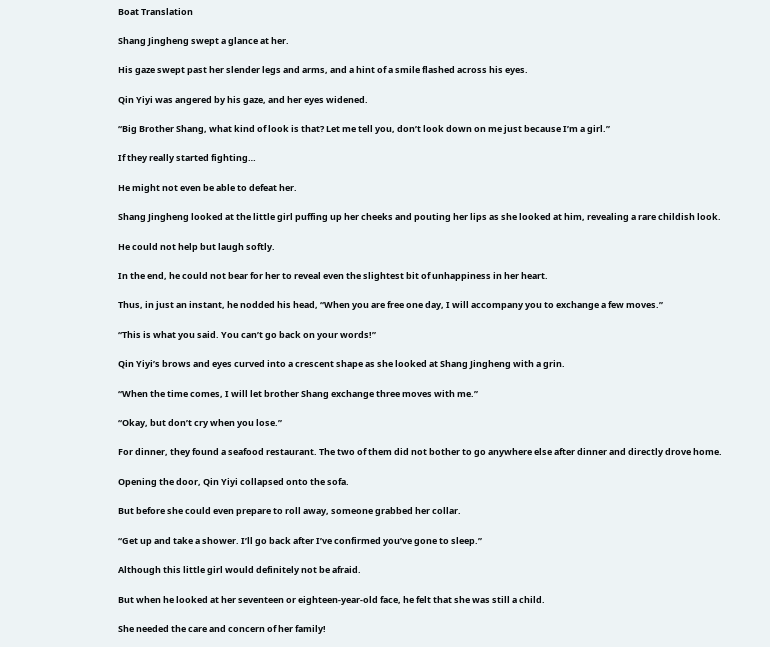Boat Translation

Shang Jingheng swept a glance at her.

His gaze swept past her slender legs and arms, and a hint of a smile flashed across his eyes.

Qin Yiyi was angered by his gaze, and her eyes widened.

“Big Brother Shang, what kind of look is that? Let me tell you, don’t look down on me just because I’m a girl.”

If they really started fighting…

He might not even be able to defeat her.

Shang Jingheng looked at the little girl puffing up her cheeks and pouting her lips as she looked at him, revealing a rare childish look.

He could not help but laugh softly.

In the end, he could not bear for her to reveal even the slightest bit of unhappiness in her heart.

Thus, in just an instant, he nodded his head, “When you are free one day, I will accompany you to exchange a few moves.”

“This is what you said. You can’t go back on your words!”

Qin Yiyi’s brows and eyes curved into a crescent shape as she looked at Shang Jingheng with a grin.

“When the time comes, I will let brother Shang exchange three moves with me.”

“Okay, but don’t cry when you lose.”

For dinner, they found a seafood restaurant. The two of them did not bother to go anywhere else after dinner and directly drove home.

Opening the door, Qin Yiyi collapsed onto the sofa.

But before she could even prepare to roll away, someone grabbed her collar.

“Get up and take a shower. I’ll go back after I’ve confirmed you’ve gone to sleep.”

Although this little girl would definitely not be afraid.

But when he looked at her seventeen or eighteen-year-old face, he felt that she was still a child.

She needed the care and concern of her family!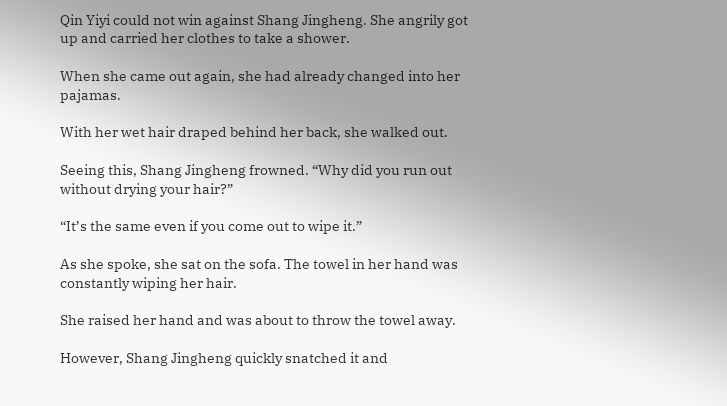Qin Yiyi could not win against Shang Jingheng. She angrily got up and carried her clothes to take a shower.

When she came out again, she had already changed into her pajamas.

With her wet hair draped behind her back, she walked out.

Seeing this, Shang Jingheng frowned. “Why did you run out without drying your hair?”

“It’s the same even if you come out to wipe it.”

As she spoke, she sat on the sofa. The towel in her hand was constantly wiping her hair.

She raised her hand and was about to throw the towel away.

However, Shang Jingheng quickly snatched it and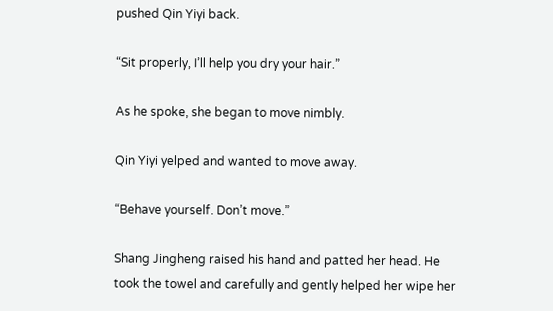pushed Qin Yiyi back.

“Sit properly, I’ll help you dry your hair.”

As he spoke, she began to move nimbly.

Qin Yiyi yelped and wanted to move away.

“Behave yourself. Don’t move.”

Shang Jingheng raised his hand and patted her head. He took the towel and carefully and gently helped her wipe her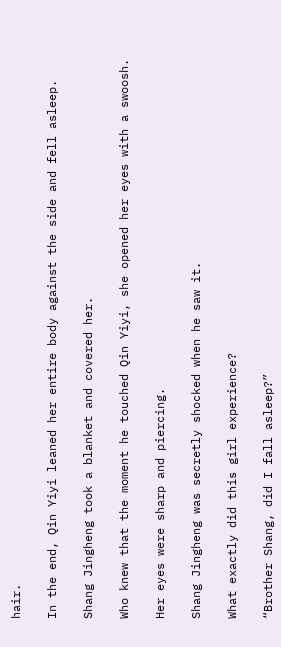hair.

In the end, Qin Yiyi leaned her entire body against the side and fell asleep.

Shang Jingheng took a blanket and covered her.

Who knew that the moment he touched Qin Yiyi, she opened her eyes with a swoosh.

Her eyes were sharp and piercing.

Shang Jingheng was secretly shocked when he saw it.

What exactly did this girl experience?

“Brother Shang, did I fall asleep?”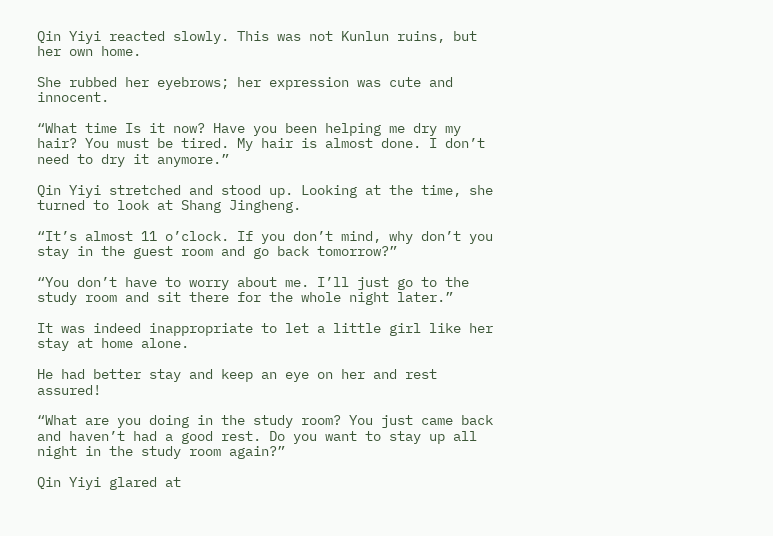Qin Yiyi reacted slowly. This was not Kunlun ruins, but her own home.

She rubbed her eyebrows; her expression was cute and innocent.

“What time Is it now? Have you been helping me dry my hair? You must be tired. My hair is almost done. I don’t need to dry it anymore.”

Qin Yiyi stretched and stood up. Looking at the time, she turned to look at Shang Jingheng.

“It’s almost 11 o’clock. If you don’t mind, why don’t you stay in the guest room and go back tomorrow?”

“You don’t have to worry about me. I’ll just go to the study room and sit there for the whole night later.”

It was indeed inappropriate to let a little girl like her stay at home alone.

He had better stay and keep an eye on her and rest assured!

“What are you doing in the study room? You just came back and haven’t had a good rest. Do you want to stay up all night in the study room again?”

Qin Yiyi glared at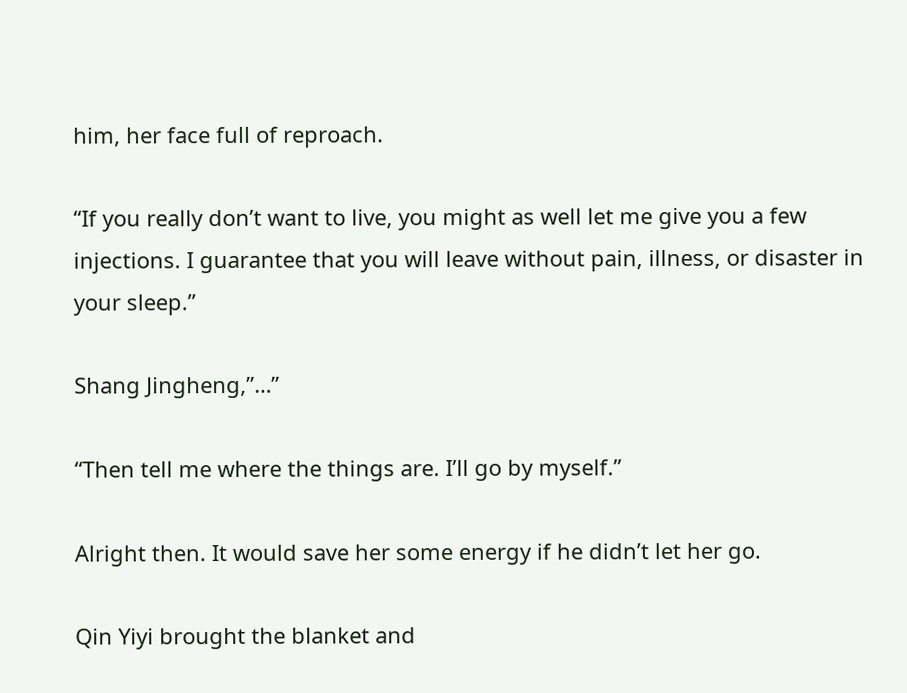him, her face full of reproach.

“If you really don’t want to live, you might as well let me give you a few injections. I guarantee that you will leave without pain, illness, or disaster in your sleep.”

Shang Jingheng,”…”

“Then tell me where the things are. I’ll go by myself.”

Alright then. It would save her some energy if he didn’t let her go.

Qin Yiyi brought the blanket and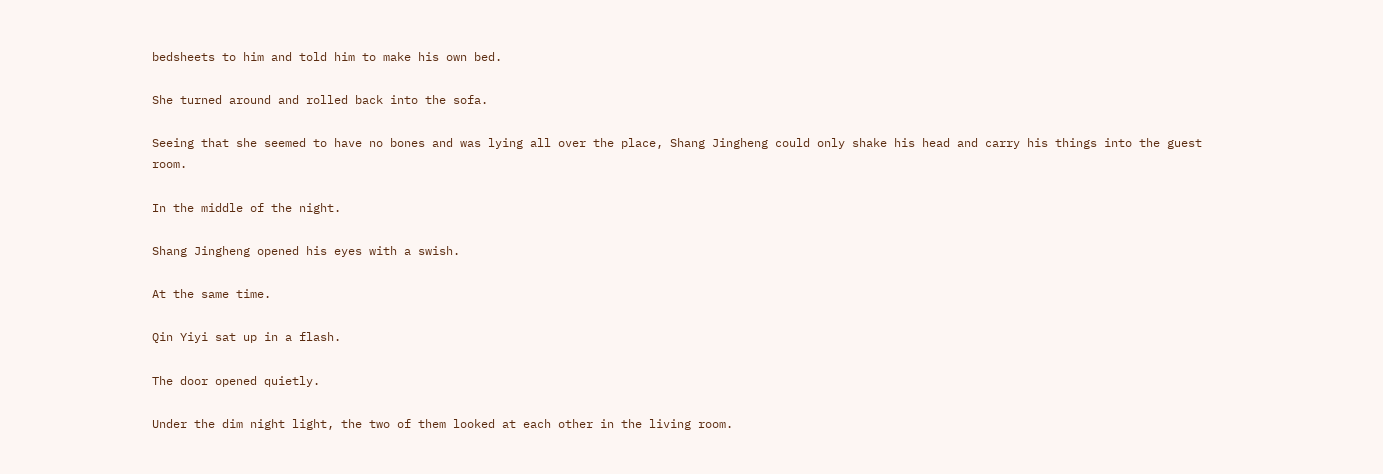bedsheets to him and told him to make his own bed.

She turned around and rolled back into the sofa.

Seeing that she seemed to have no bones and was lying all over the place, Shang Jingheng could only shake his head and carry his things into the guest room.

In the middle of the night.

Shang Jingheng opened his eyes with a swish.

At the same time.

Qin Yiyi sat up in a flash.

The door opened quietly.

Under the dim night light, the two of them looked at each other in the living room.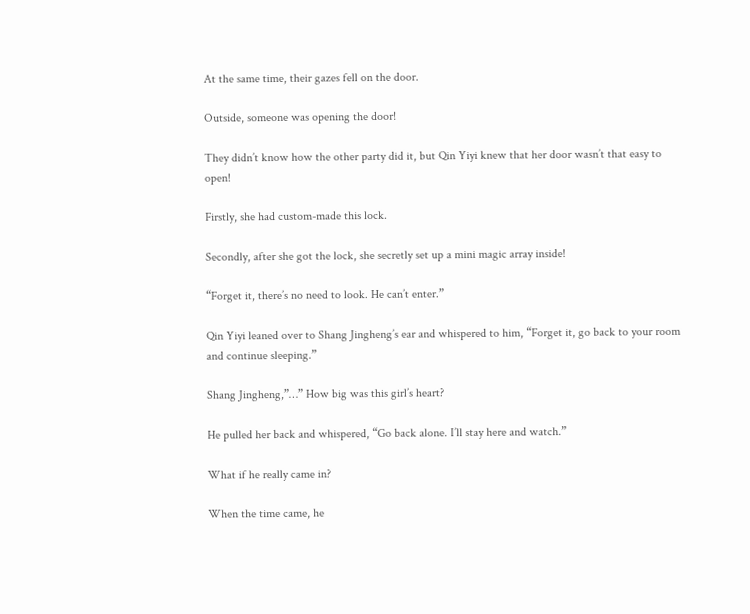At the same time, their gazes fell on the door.

Outside, someone was opening the door!

They didn’t know how the other party did it, but Qin Yiyi knew that her door wasn’t that easy to open!

Firstly, she had custom-made this lock.

Secondly, after she got the lock, she secretly set up a mini magic array inside!

“Forget it, there’s no need to look. He can’t enter.”

Qin Yiyi leaned over to Shang Jingheng’s ear and whispered to him, “Forget it, go back to your room and continue sleeping.”

Shang Jingheng,”…” How big was this girl’s heart?

He pulled her back and whispered, “Go back alone. I’ll stay here and watch.”

What if he really came in?

When the time came, he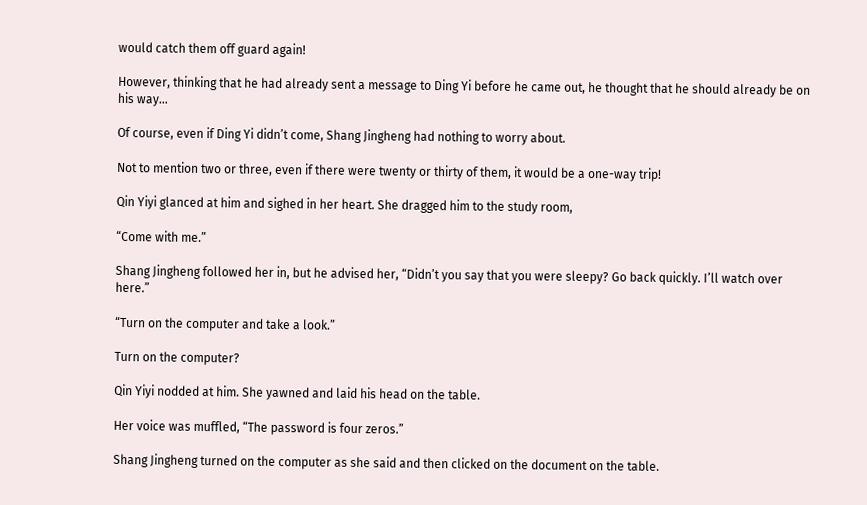would catch them off guard again!

However, thinking that he had already sent a message to Ding Yi before he came out, he thought that he should already be on his way…

Of course, even if Ding Yi didn’t come, Shang Jingheng had nothing to worry about.

Not to mention two or three, even if there were twenty or thirty of them, it would be a one-way trip!

Qin Yiyi glanced at him and sighed in her heart. She dragged him to the study room,

“Come with me.”

Shang Jingheng followed her in, but he advised her, “Didn’t you say that you were sleepy? Go back quickly. I’ll watch over here.”

“Turn on the computer and take a look.”

Turn on the computer?

Qin Yiyi nodded at him. She yawned and laid his head on the table.

Her voice was muffled, “The password is four zeros.”

Shang Jingheng turned on the computer as she said and then clicked on the document on the table.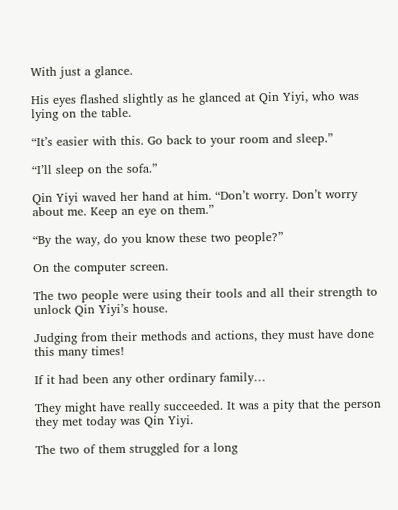With just a glance.

His eyes flashed slightly as he glanced at Qin Yiyi, who was lying on the table.

“It’s easier with this. Go back to your room and sleep.”

“I’ll sleep on the sofa.”

Qin Yiyi waved her hand at him. “Don’t worry. Don’t worry about me. Keep an eye on them.”

“By the way, do you know these two people?”

On the computer screen.

The two people were using their tools and all their strength to unlock Qin Yiyi’s house.

Judging from their methods and actions, they must have done this many times!

If it had been any other ordinary family…

They might have really succeeded. It was a pity that the person they met today was Qin Yiyi.

The two of them struggled for a long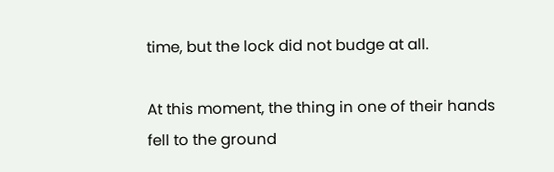time, but the lock did not budge at all.

At this moment, the thing in one of their hands fell to the ground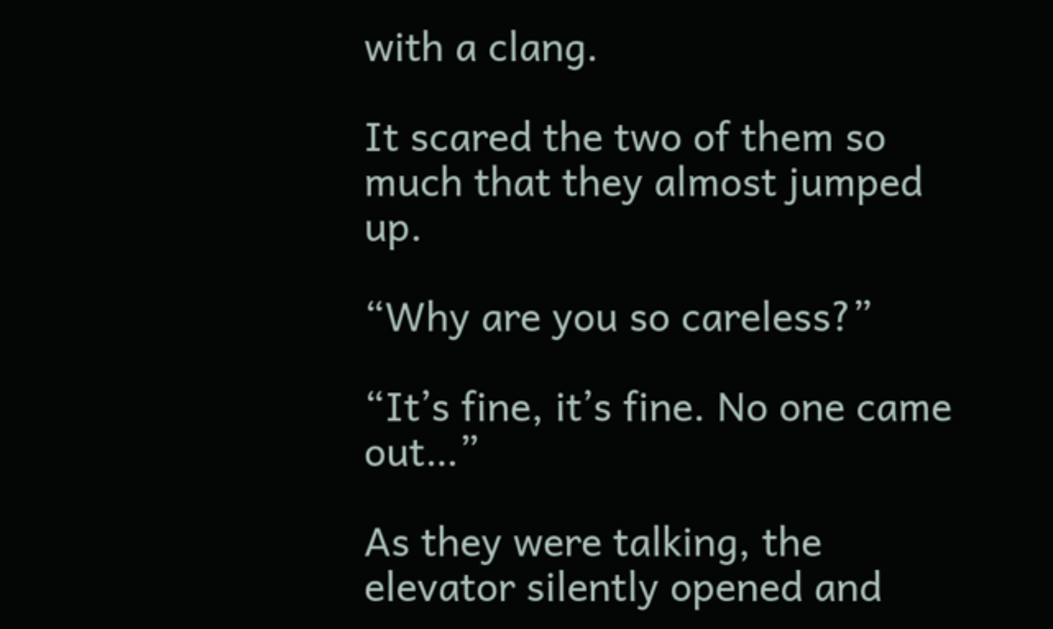with a clang.

It scared the two of them so much that they almost jumped up.

“Why are you so careless?”

“It’s fine, it’s fine. No one came out…”

As they were talking, the elevator silently opened and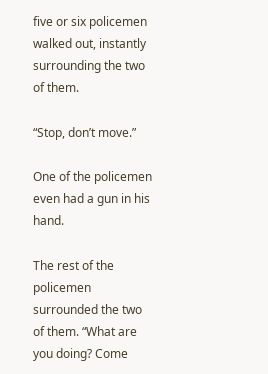five or six policemen walked out, instantly surrounding the two of them.

“Stop, don’t move.”

One of the policemen even had a gun in his hand.

The rest of the policemen surrounded the two of them. “What are you doing? Come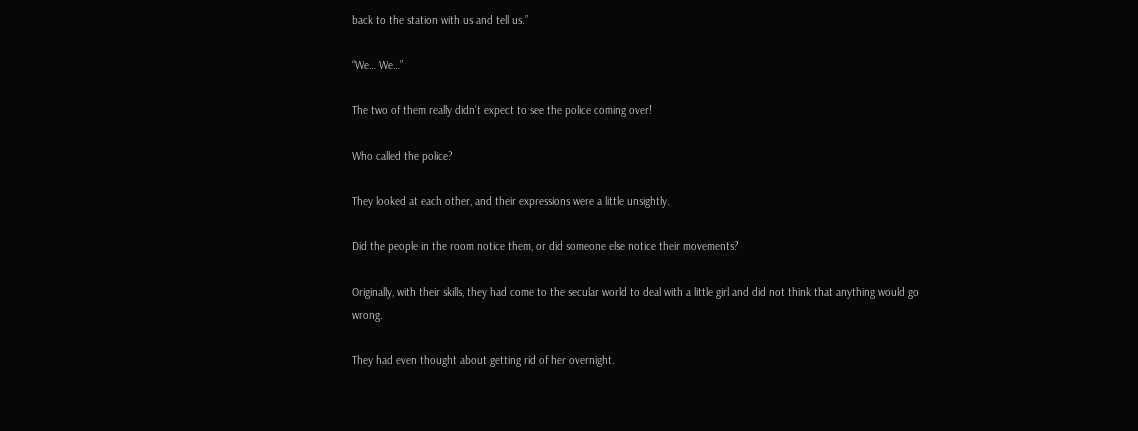back to the station with us and tell us.”

“We… We…”

The two of them really didn’t expect to see the police coming over!

Who called the police?

They looked at each other, and their expressions were a little unsightly.

Did the people in the room notice them, or did someone else notice their movements?

Originally, with their skills, they had come to the secular world to deal with a little girl and did not think that anything would go wrong.

They had even thought about getting rid of her overnight.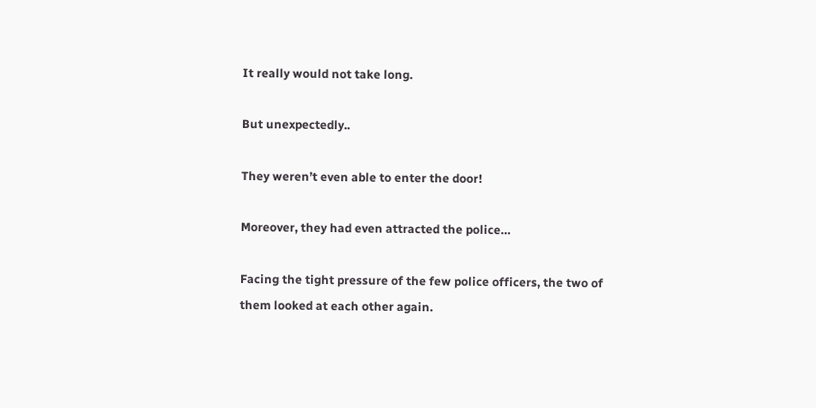It really would not take long.

But unexpectedly..

They weren’t even able to enter the door!

Moreover, they had even attracted the police…

Facing the tight pressure of the few police officers, the two of them looked at each other again.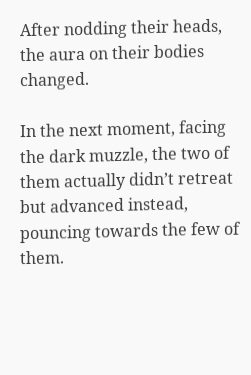After nodding their heads, the aura on their bodies changed.

In the next moment, facing the dark muzzle, the two of them actually didn’t retreat but advanced instead, pouncing towards the few of them.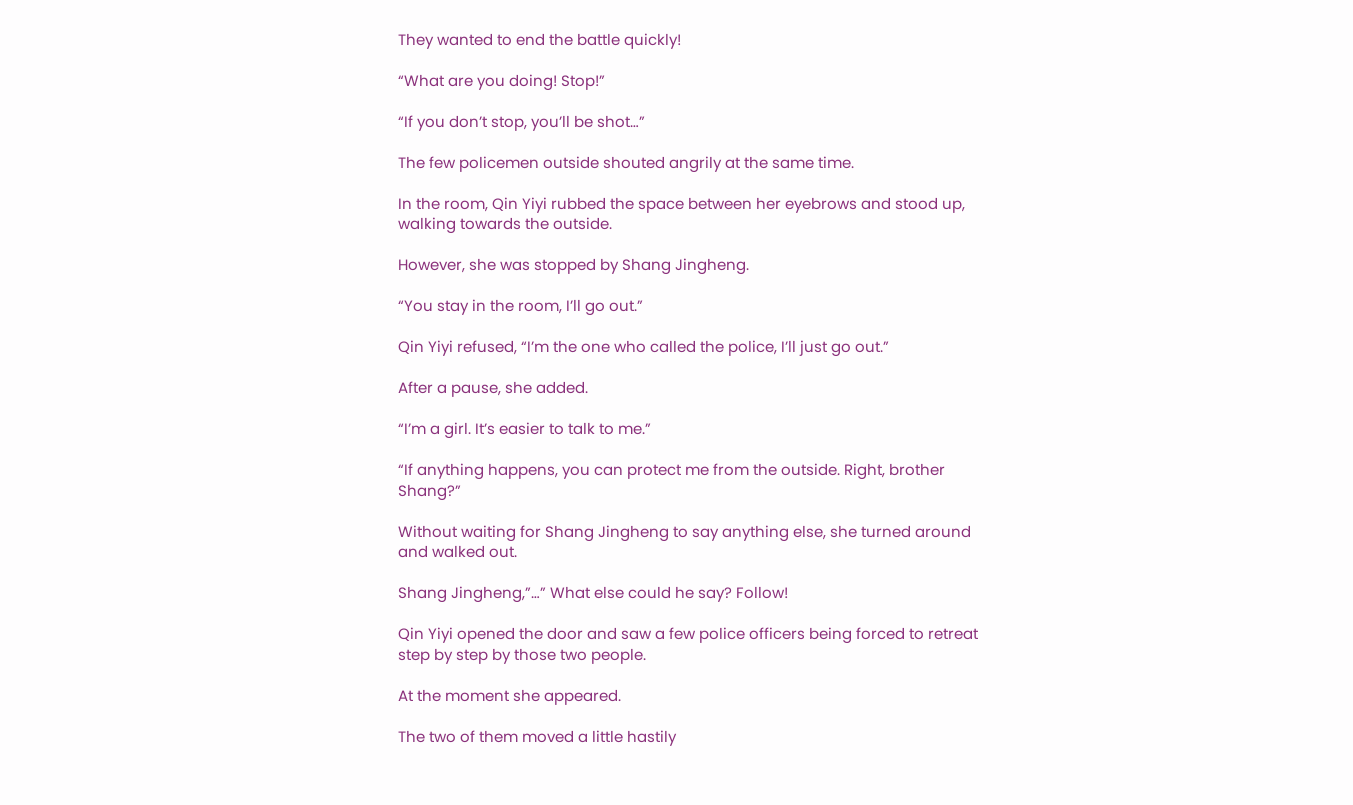They wanted to end the battle quickly!

“What are you doing! Stop!”

“If you don’t stop, you’ll be shot…”

The few policemen outside shouted angrily at the same time.

In the room, Qin Yiyi rubbed the space between her eyebrows and stood up, walking towards the outside.

However, she was stopped by Shang Jingheng.

“You stay in the room, I’ll go out.”

Qin Yiyi refused, “I’m the one who called the police, I’ll just go out.”

After a pause, she added.

“I’m a girl. It’s easier to talk to me.”

“If anything happens, you can protect me from the outside. Right, brother Shang?”

Without waiting for Shang Jingheng to say anything else, she turned around and walked out.

Shang Jingheng,”…” What else could he say? Follow!

Qin Yiyi opened the door and saw a few police officers being forced to retreat step by step by those two people.

At the moment she appeared.

The two of them moved a little hastily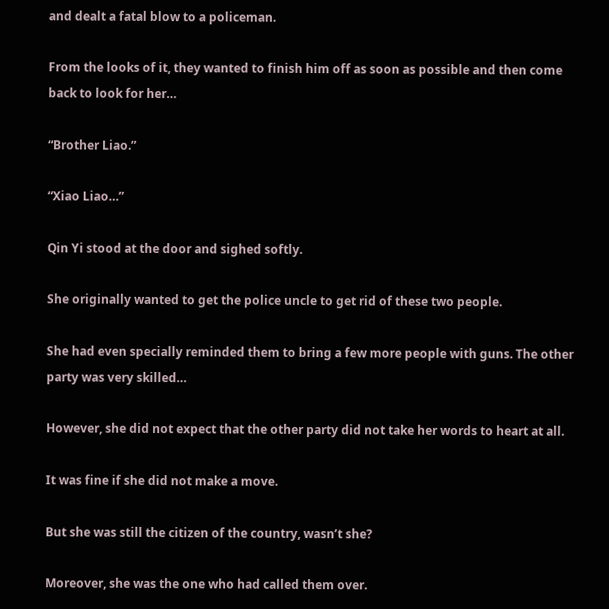and dealt a fatal blow to a policeman.

From the looks of it, they wanted to finish him off as soon as possible and then come back to look for her…

“Brother Liao.”

“Xiao Liao…”

Qin Yi stood at the door and sighed softly.

She originally wanted to get the police uncle to get rid of these two people.

She had even specially reminded them to bring a few more people with guns. The other party was very skilled…

However, she did not expect that the other party did not take her words to heart at all.

It was fine if she did not make a move.

But she was still the citizen of the country, wasn’t she?

Moreover, she was the one who had called them over.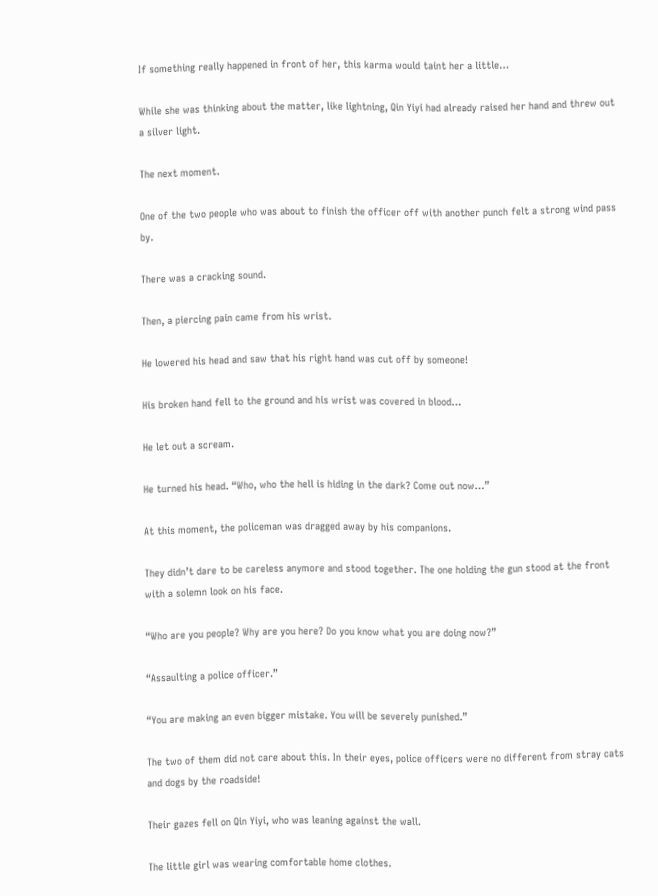If something really happened in front of her, this karma would taint her a little…

While she was thinking about the matter, like lightning, Qin Yiyi had already raised her hand and threw out a silver light.

The next moment.

One of the two people who was about to finish the officer off with another punch felt a strong wind pass by.

There was a cracking sound.

Then, a piercing pain came from his wrist.

He lowered his head and saw that his right hand was cut off by someone!

His broken hand fell to the ground and his wrist was covered in blood…

He let out a scream.

He turned his head. “Who, who the hell is hiding in the dark? Come out now…”

At this moment, the policeman was dragged away by his companions.

They didn’t dare to be careless anymore and stood together. The one holding the gun stood at the front with a solemn look on his face.

“Who are you people? Why are you here? Do you know what you are doing now?”

“Assaulting a police officer.”

“You are making an even bigger mistake. You will be severely punished.”

The two of them did not care about this. In their eyes, police officers were no different from stray cats and dogs by the roadside!

Their gazes fell on Qin Yiyi, who was leaning against the wall.

The little girl was wearing comfortable home clothes.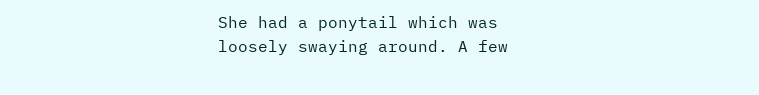She had a ponytail which was loosely swaying around. A few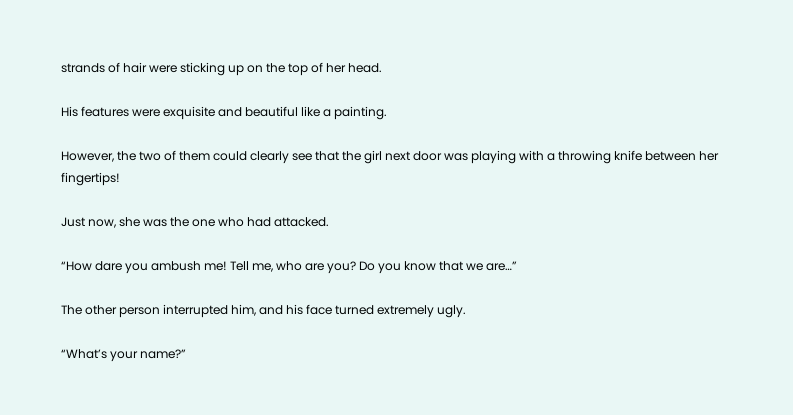strands of hair were sticking up on the top of her head.

His features were exquisite and beautiful like a painting.

However, the two of them could clearly see that the girl next door was playing with a throwing knife between her fingertips!

Just now, she was the one who had attacked.

“How dare you ambush me! Tell me, who are you? Do you know that we are…”

The other person interrupted him, and his face turned extremely ugly.

“What’s your name?”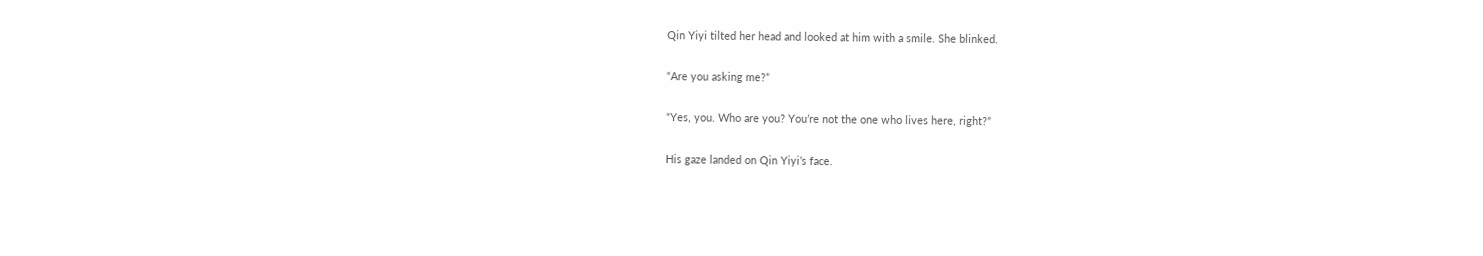Qin Yiyi tilted her head and looked at him with a smile. She blinked.

“Are you asking me?”

“Yes, you. Who are you? You’re not the one who lives here, right?”

His gaze landed on Qin Yiyi’s face.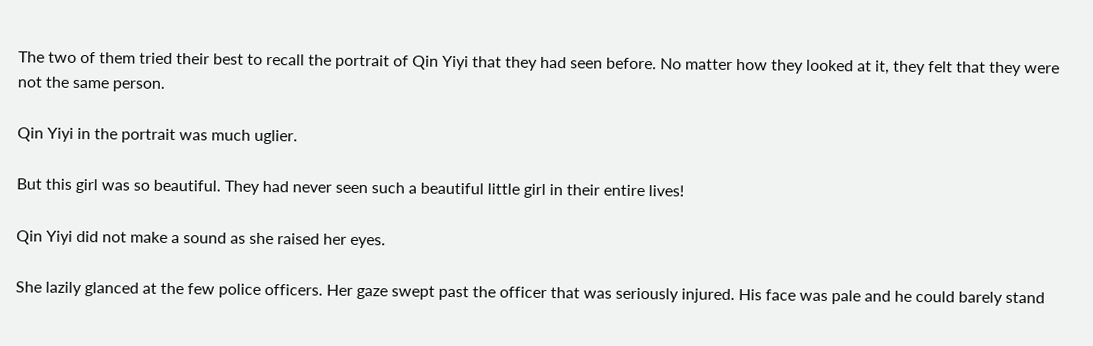The two of them tried their best to recall the portrait of Qin Yiyi that they had seen before. No matter how they looked at it, they felt that they were not the same person.

Qin Yiyi in the portrait was much uglier.

But this girl was so beautiful. They had never seen such a beautiful little girl in their entire lives!

Qin Yiyi did not make a sound as she raised her eyes.

She lazily glanced at the few police officers. Her gaze swept past the officer that was seriously injured. His face was pale and he could barely stand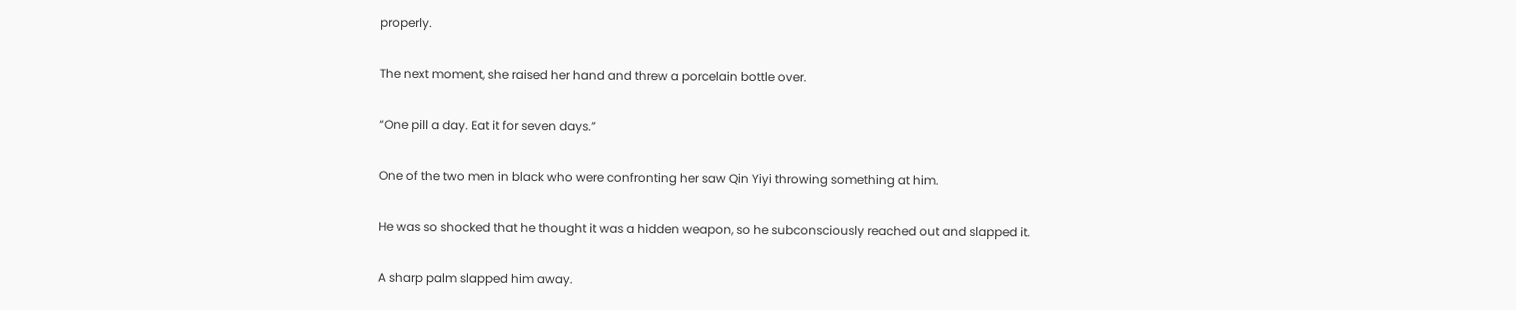properly.

The next moment, she raised her hand and threw a porcelain bottle over.

“One pill a day. Eat it for seven days.”

One of the two men in black who were confronting her saw Qin Yiyi throwing something at him.

He was so shocked that he thought it was a hidden weapon, so he subconsciously reached out and slapped it.

A sharp palm slapped him away.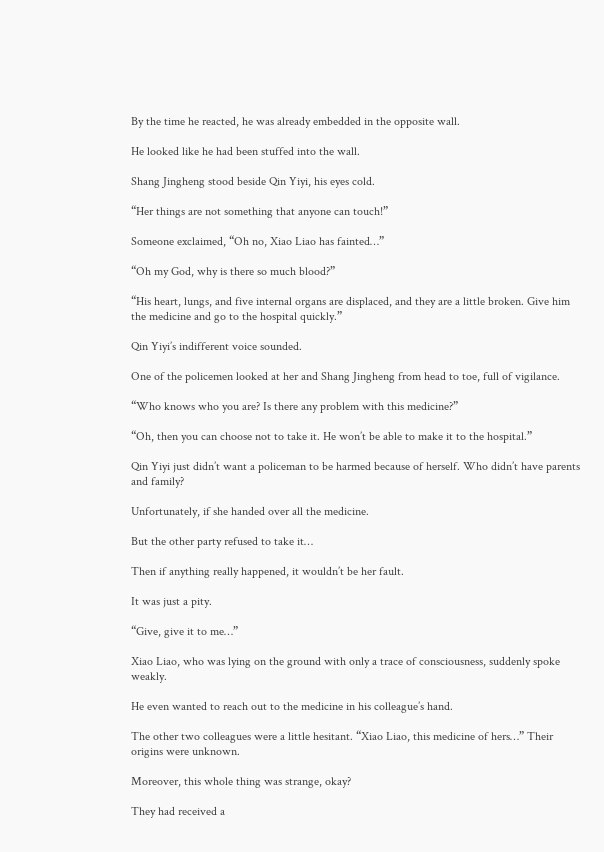By the time he reacted, he was already embedded in the opposite wall.

He looked like he had been stuffed into the wall.

Shang Jingheng stood beside Qin Yiyi, his eyes cold.

“Her things are not something that anyone can touch!”

Someone exclaimed, “Oh no, Xiao Liao has fainted…”

“Oh my God, why is there so much blood?”

“His heart, lungs, and five internal organs are displaced, and they are a little broken. Give him the medicine and go to the hospital quickly.”

Qin Yiyi’s indifferent voice sounded.

One of the policemen looked at her and Shang Jingheng from head to toe, full of vigilance.

“Who knows who you are? Is there any problem with this medicine?”

“Oh, then you can choose not to take it. He won’t be able to make it to the hospital.”

Qin Yiyi just didn’t want a policeman to be harmed because of herself. Who didn’t have parents and family?

Unfortunately, if she handed over all the medicine.

But the other party refused to take it…

Then if anything really happened, it wouldn’t be her fault.

It was just a pity.

“Give, give it to me…”

Xiao Liao, who was lying on the ground with only a trace of consciousness, suddenly spoke weakly.

He even wanted to reach out to the medicine in his colleague’s hand.

The other two colleagues were a little hesitant. “Xiao Liao, this medicine of hers…” Their origins were unknown.

Moreover, this whole thing was strange, okay?

They had received a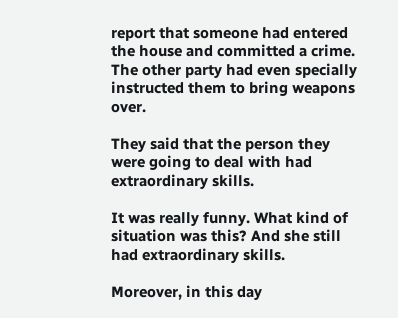report that someone had entered the house and committed a crime. The other party had even specially instructed them to bring weapons over.

They said that the person they were going to deal with had extraordinary skills.

It was really funny. What kind of situation was this? And she still had extraordinary skills.

Moreover, in this day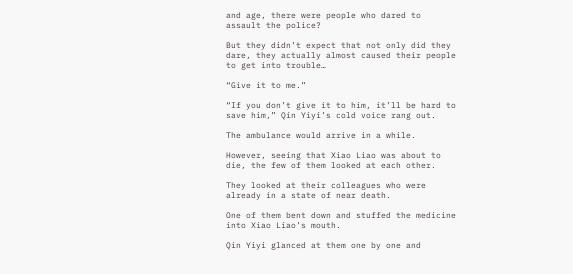and age, there were people who dared to assault the police?

But they didn’t expect that not only did they dare, they actually almost caused their people to get into trouble…

“Give it to me.”

“If you don’t give it to him, it’ll be hard to save him,” Qin Yiyi’s cold voice rang out.

The ambulance would arrive in a while.

However, seeing that Xiao Liao was about to die, the few of them looked at each other.

They looked at their colleagues who were already in a state of near death.

One of them bent down and stuffed the medicine into Xiao Liao’s mouth.

Qin Yiyi glanced at them one by one and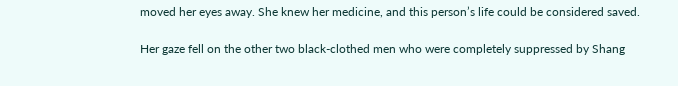moved her eyes away. She knew her medicine, and this person’s life could be considered saved.

Her gaze fell on the other two black-clothed men who were completely suppressed by Shang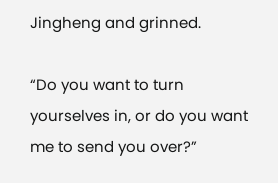Jingheng and grinned.

“Do you want to turn yourselves in, or do you want me to send you over?”